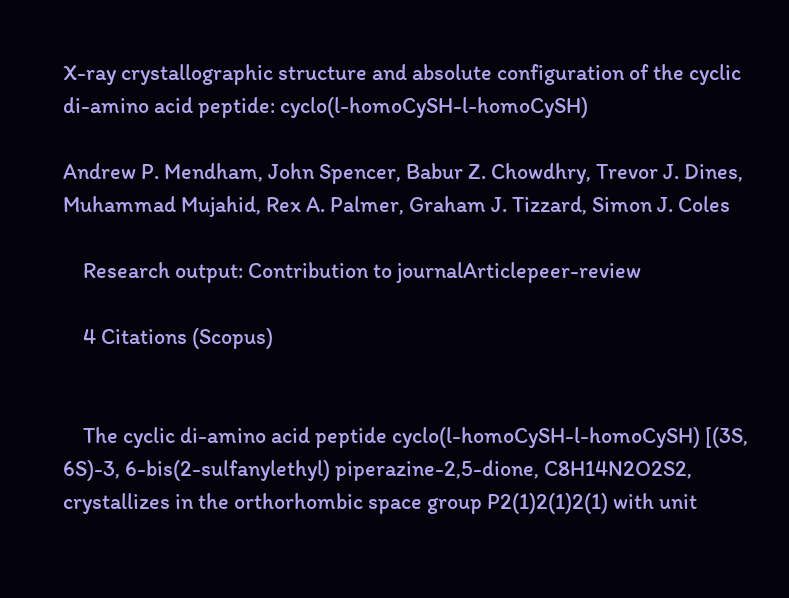X-ray crystallographic structure and absolute configuration of the cyclic di-amino acid peptide: cyclo(l-homoCySH-l-homoCySH)

Andrew P. Mendham, John Spencer, Babur Z. Chowdhry, Trevor J. Dines, Muhammad Mujahid, Rex A. Palmer, Graham J. Tizzard, Simon J. Coles

    Research output: Contribution to journalArticlepeer-review

    4 Citations (Scopus)


    The cyclic di-amino acid peptide cyclo(l-homoCySH-l-homoCySH) [(3S, 6S)-3, 6-bis(2-sulfanylethyl) piperazine-2,5-dione, C8H14N2O2S2, crystallizes in the orthorhombic space group P2(1)2(1)2(1) with unit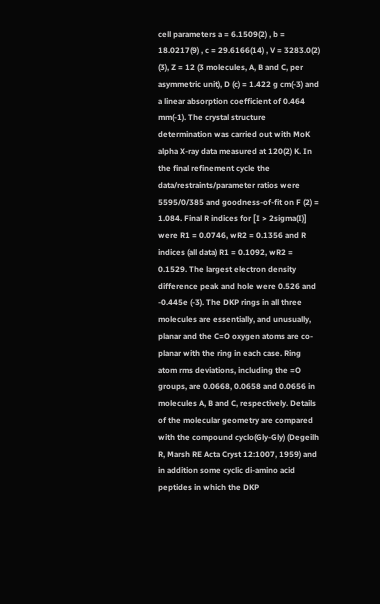cell parameters a = 6.1509(2) , b = 18.0217(9) , c = 29.6166(14) , V = 3283.0(2) (3), Z = 12 (3 molecules, A, B and C, per asymmetric unit), D (c) = 1.422 g cm(-3) and a linear absorption coefficient of 0.464 mm(-1). The crystal structure determination was carried out with MoK alpha X-ray data measured at 120(2) K. In the final refinement cycle the data/restraints/parameter ratios were 5595/0/385 and goodness-of-fit on F (2) = 1.084. Final R indices for [I > 2sigma(I)] were R1 = 0.0746, wR2 = 0.1356 and R indices (all data) R1 = 0.1092, wR2 = 0.1529. The largest electron density difference peak and hole were 0.526 and -0.445e (-3). The DKP rings in all three molecules are essentially, and unusually, planar and the C=O oxygen atoms are co-planar with the ring in each case. Ring atom rms deviations, including the =O groups, are 0.0668, 0.0658 and 0.0656 in molecules A, B and C, respectively. Details of the molecular geometry are compared with the compound cyclo(Gly-Gly) (Degeilh R, Marsh RE Acta Cryst 12:1007, 1959) and in addition some cyclic di-amino acid peptides in which the DKP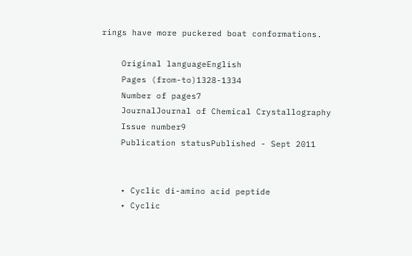rings have more puckered boat conformations.

    Original languageEnglish
    Pages (from-to)1328-1334
    Number of pages7
    JournalJournal of Chemical Crystallography
    Issue number9
    Publication statusPublished - Sept 2011


    • Cyclic di-amino acid peptide
    • Cyclic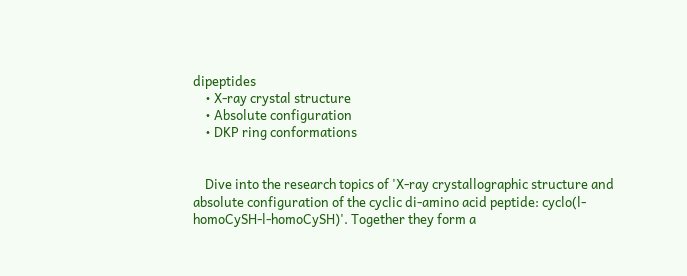dipeptides
    • X-ray crystal structure
    • Absolute configuration
    • DKP ring conformations


    Dive into the research topics of 'X-ray crystallographic structure and absolute configuration of the cyclic di-amino acid peptide: cyclo(l-homoCySH-l-homoCySH)'. Together they form a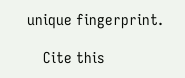unique fingerprint.

    Cite this